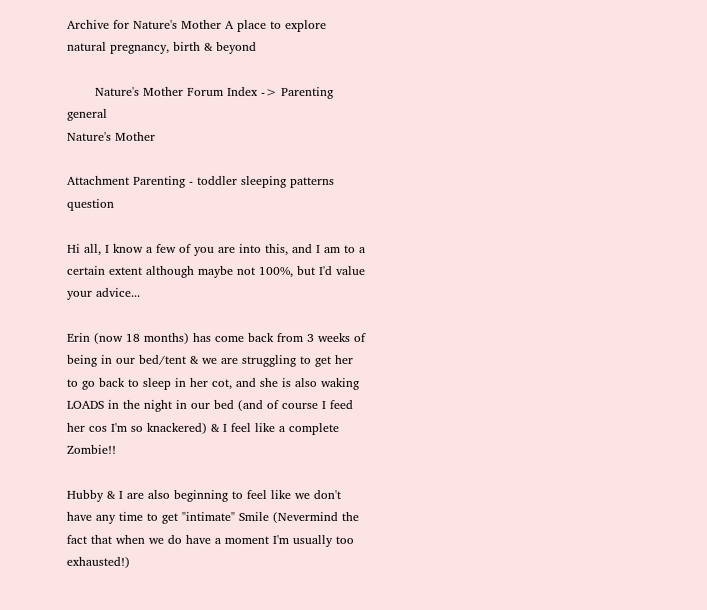Archive for Nature's Mother A place to explore natural pregnancy, birth & beyond

       Nature's Mother Forum Index -> Parenting general
Nature's Mother

Attachment Parenting - toddler sleeping patterns question

Hi all, I know a few of you are into this, and I am to a certain extent although maybe not 100%, but I'd value your advice...

Erin (now 18 months) has come back from 3 weeks of being in our bed/tent & we are struggling to get her to go back to sleep in her cot, and she is also waking LOADS in the night in our bed (and of course I feed her cos I'm so knackered) & I feel like a complete Zombie!!

Hubby & I are also beginning to feel like we don't have any time to get "intimate" Smile (Nevermind the fact that when we do have a moment I'm usually too exhausted!)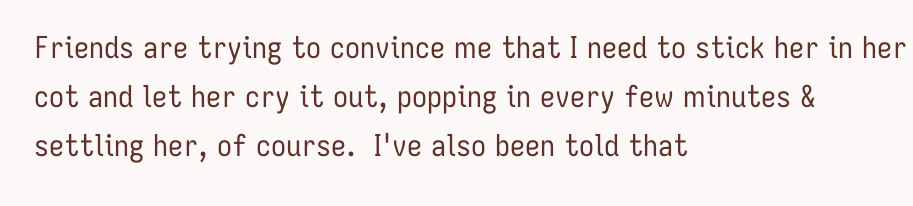Friends are trying to convince me that I need to stick her in her cot and let her cry it out, popping in every few minutes & settling her, of course.  I've also been told that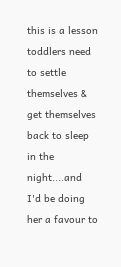this is a lesson toddlers need to settle themselves & get themselves back to sleep in the night....and I'd be doing her a favour to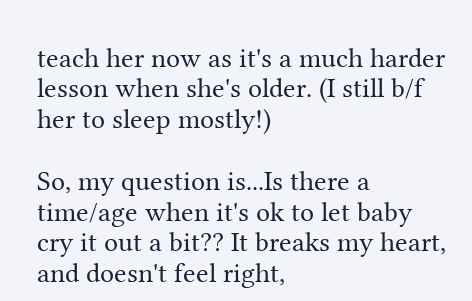teach her now as it's a much harder lesson when she's older. (I still b/f her to sleep mostly!)

So, my question is...Is there a time/age when it's ok to let baby cry it out a bit?? It breaks my heart, and doesn't feel right,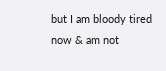but I am bloody tired now & am not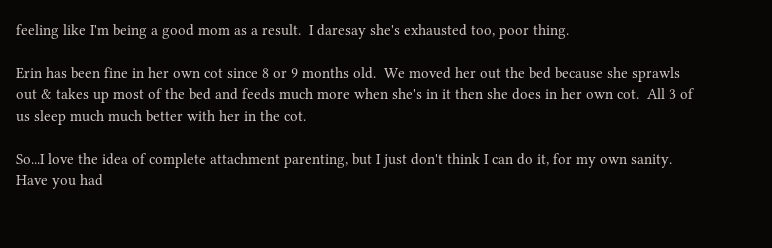feeling like I'm being a good mom as a result.  I daresay she's exhausted too, poor thing.

Erin has been fine in her own cot since 8 or 9 months old.  We moved her out the bed because she sprawls out & takes up most of the bed and feeds much more when she's in it then she does in her own cot.  All 3 of us sleep much much better with her in the cot.

So...I love the idea of complete attachment parenting, but I just don't think I can do it, for my own sanity.  Have you had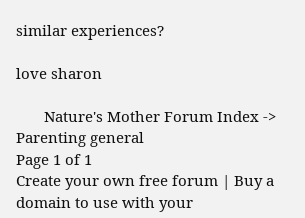similar experiences?

love sharon

       Nature's Mother Forum Index -> Parenting general
Page 1 of 1
Create your own free forum | Buy a domain to use with your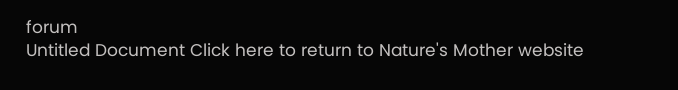forum
Untitled Document Click here to return to Nature's Mother website